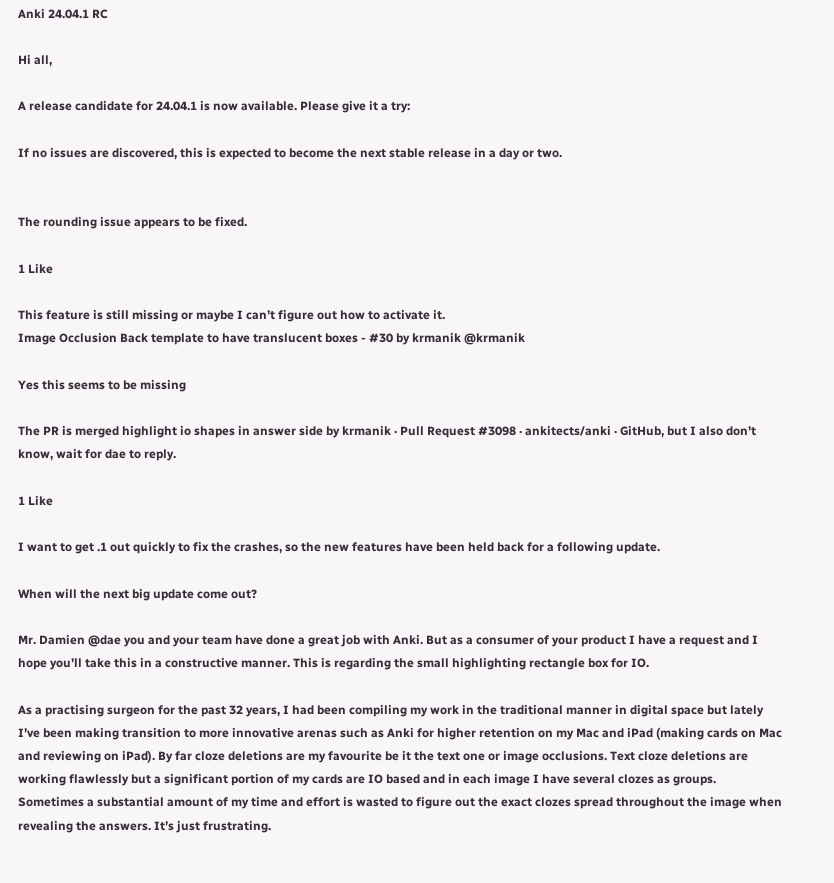Anki 24.04.1 RC

Hi all,

A release candidate for 24.04.1 is now available. Please give it a try:

If no issues are discovered, this is expected to become the next stable release in a day or two.


The rounding issue appears to be fixed.

1 Like

This feature is still missing or maybe I can’t figure out how to activate it.
Image Occlusion Back template to have translucent boxes - #30 by krmanik @krmanik

Yes this seems to be missing

The PR is merged highlight io shapes in answer side by krmanik · Pull Request #3098 · ankitects/anki · GitHub, but I also don’t know, wait for dae to reply.

1 Like

I want to get .1 out quickly to fix the crashes, so the new features have been held back for a following update.

When will the next big update come out?

Mr. Damien @dae you and your team have done a great job with Anki. But as a consumer of your product I have a request and I hope you’ll take this in a constructive manner. This is regarding the small highlighting rectangle box for IO.

As a practising surgeon for the past 32 years, I had been compiling my work in the traditional manner in digital space but lately I’ve been making transition to more innovative arenas such as Anki for higher retention on my Mac and iPad (making cards on Mac and reviewing on iPad). By far cloze deletions are my favourite be it the text one or image occlusions. Text cloze deletions are working flawlessly but a significant portion of my cards are IO based and in each image I have several clozes as groups. Sometimes a substantial amount of my time and effort is wasted to figure out the exact clozes spread throughout the image when revealing the answers. It’s just frustrating.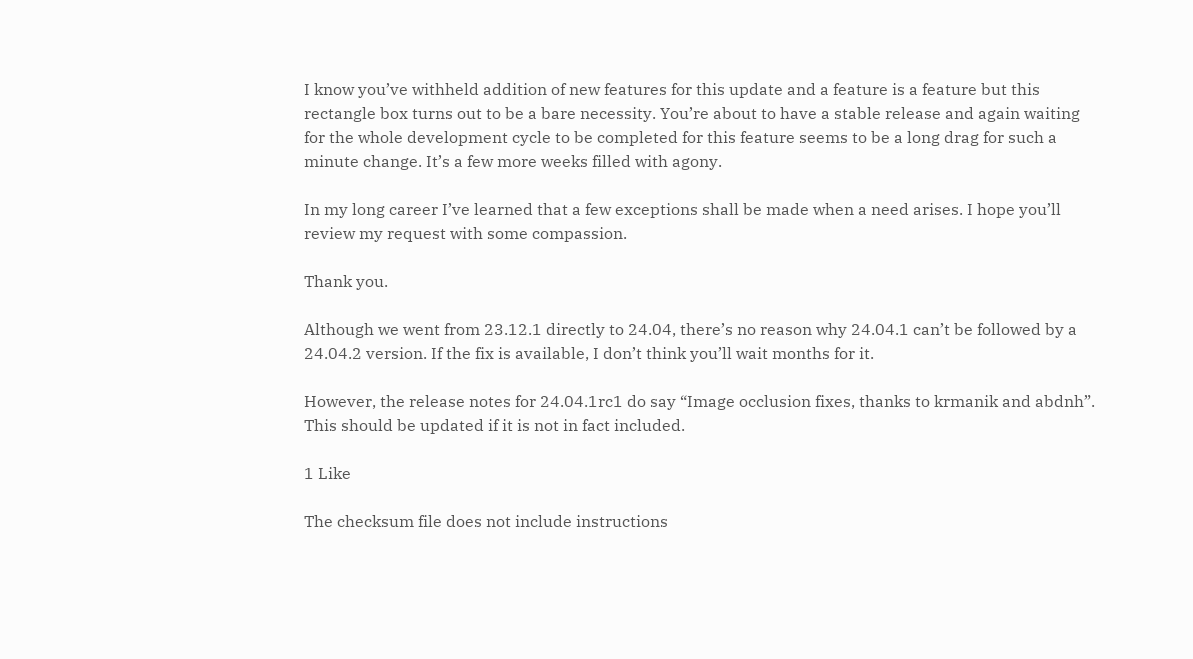I know you’ve withheld addition of new features for this update and a feature is a feature but this rectangle box turns out to be a bare necessity. You’re about to have a stable release and again waiting for the whole development cycle to be completed for this feature seems to be a long drag for such a minute change. It’s a few more weeks filled with agony.

In my long career I’ve learned that a few exceptions shall be made when a need arises. I hope you’ll review my request with some compassion.

Thank you.

Although we went from 23.12.1 directly to 24.04, there’s no reason why 24.04.1 can’t be followed by a 24.04.2 version. If the fix is available, I don’t think you’ll wait months for it.

However, the release notes for 24.04.1rc1 do say “Image occlusion fixes, thanks to krmanik and abdnh”. This should be updated if it is not in fact included.

1 Like

The checksum file does not include instructions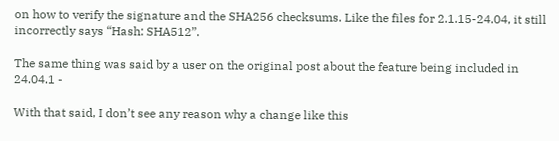on how to verify the signature and the SHA256 checksums. Like the files for 2.1.15-24.04, it still incorrectly says “Hash: SHA512”.

The same thing was said by a user on the original post about the feature being included in 24.04.1 -

With that said, I don’t see any reason why a change like this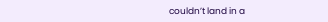couldn’t land in a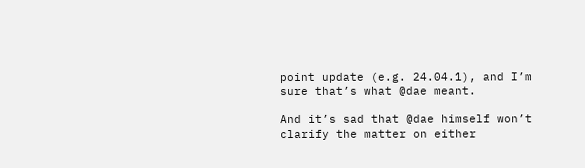point update (e.g. 24.04.1), and I’m sure that’s what @dae meant.

And it’s sad that @dae himself won’t clarify the matter on either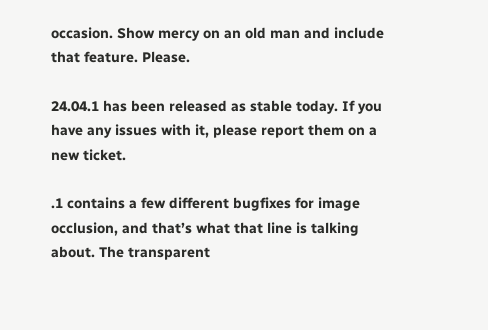occasion. Show mercy on an old man and include that feature. Please.

24.04.1 has been released as stable today. If you have any issues with it, please report them on a new ticket.

.1 contains a few different bugfixes for image occlusion, and that’s what that line is talking about. The transparent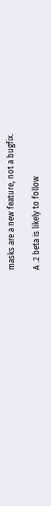masks are a new feature, not a bugfix.

A .2 beta is likely to follow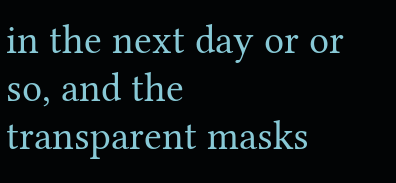in the next day or or so, and the transparent masks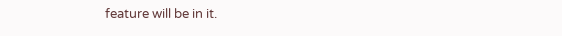feature will be in it.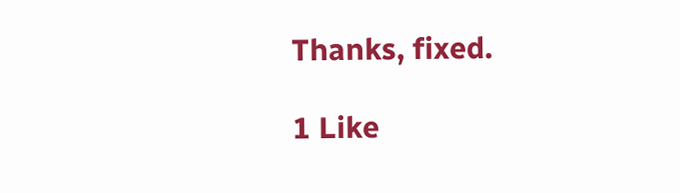Thanks, fixed.

1 Like